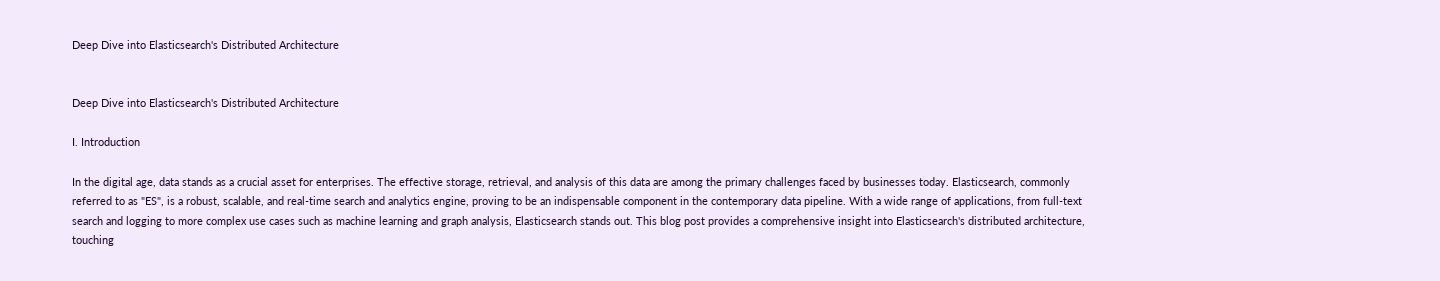Deep Dive into Elasticsearch's Distributed Architecture


Deep Dive into Elasticsearch's Distributed Architecture

I. Introduction

In the digital age, data stands as a crucial asset for enterprises. The effective storage, retrieval, and analysis of this data are among the primary challenges faced by businesses today. Elasticsearch, commonly referred to as "ES", is a robust, scalable, and real-time search and analytics engine, proving to be an indispensable component in the contemporary data pipeline. With a wide range of applications, from full-text search and logging to more complex use cases such as machine learning and graph analysis, Elasticsearch stands out. This blog post provides a comprehensive insight into Elasticsearch's distributed architecture, touching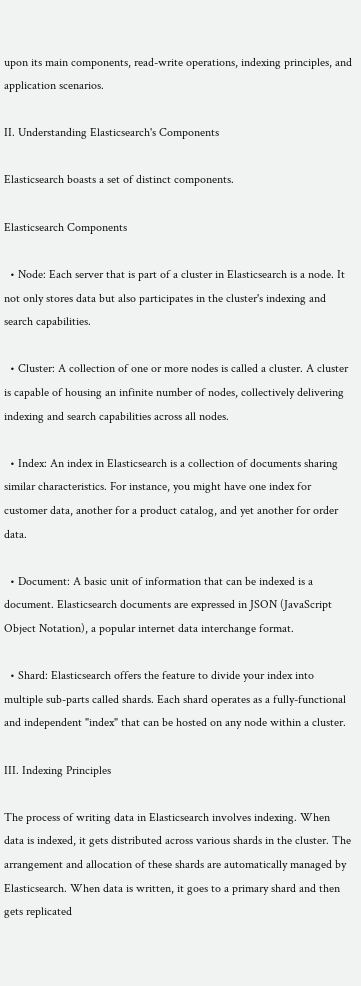upon its main components, read-write operations, indexing principles, and application scenarios.

II. Understanding Elasticsearch's Components

Elasticsearch boasts a set of distinct components.

Elasticsearch Components

  • Node: Each server that is part of a cluster in Elasticsearch is a node. It not only stores data but also participates in the cluster's indexing and search capabilities.

  • Cluster: A collection of one or more nodes is called a cluster. A cluster is capable of housing an infinite number of nodes, collectively delivering indexing and search capabilities across all nodes.

  • Index: An index in Elasticsearch is a collection of documents sharing similar characteristics. For instance, you might have one index for customer data, another for a product catalog, and yet another for order data.

  • Document: A basic unit of information that can be indexed is a document. Elasticsearch documents are expressed in JSON (JavaScript Object Notation), a popular internet data interchange format.

  • Shard: Elasticsearch offers the feature to divide your index into multiple sub-parts called shards. Each shard operates as a fully-functional and independent "index" that can be hosted on any node within a cluster.

III. Indexing Principles

The process of writing data in Elasticsearch involves indexing. When data is indexed, it gets distributed across various shards in the cluster. The arrangement and allocation of these shards are automatically managed by Elasticsearch. When data is written, it goes to a primary shard and then gets replicated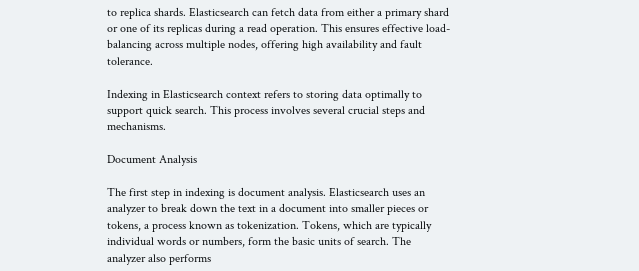to replica shards. Elasticsearch can fetch data from either a primary shard or one of its replicas during a read operation. This ensures effective load-balancing across multiple nodes, offering high availability and fault tolerance.

Indexing in Elasticsearch context refers to storing data optimally to support quick search. This process involves several crucial steps and mechanisms.

Document Analysis

The first step in indexing is document analysis. Elasticsearch uses an analyzer to break down the text in a document into smaller pieces or tokens, a process known as tokenization. Tokens, which are typically individual words or numbers, form the basic units of search. The analyzer also performs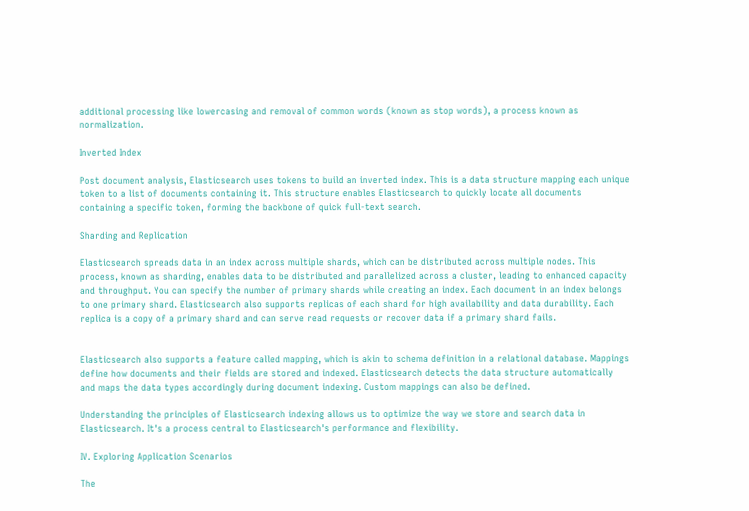additional processing like lowercasing and removal of common words (known as stop words), a process known as normalization.

Inverted Index

Post document analysis, Elasticsearch uses tokens to build an inverted index. This is a data structure mapping each unique token to a list of documents containing it. This structure enables Elasticsearch to quickly locate all documents containing a specific token, forming the backbone of quick full-text search.

Sharding and Replication

Elasticsearch spreads data in an index across multiple shards, which can be distributed across multiple nodes. This process, known as sharding, enables data to be distributed and parallelized across a cluster, leading to enhanced capacity and throughput. You can specify the number of primary shards while creating an index. Each document in an index belongs to one primary shard. Elasticsearch also supports replicas of each shard for high availability and data durability. Each replica is a copy of a primary shard and can serve read requests or recover data if a primary shard fails.


Elasticsearch also supports a feature called mapping, which is akin to schema definition in a relational database. Mappings define how documents and their fields are stored and indexed. Elasticsearch detects the data structure automatically and maps the data types accordingly during document indexing. Custom mappings can also be defined.

Understanding the principles of Elasticsearch indexing allows us to optimize the way we store and search data in Elasticsearch. It's a process central to Elasticsearch's performance and flexibility.

IV. Exploring Application Scenarios

The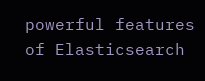powerful features of Elasticsearch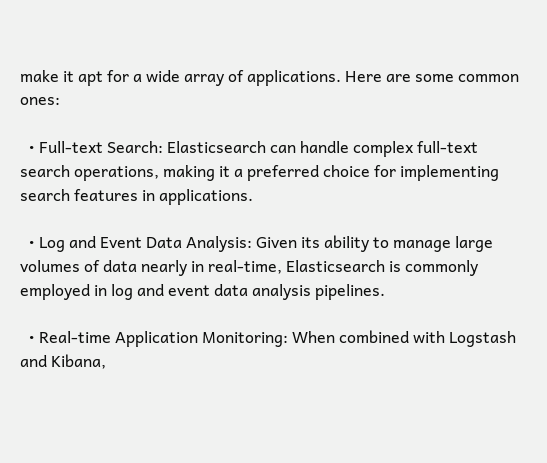make it apt for a wide array of applications. Here are some common ones:

  • Full-text Search: Elasticsearch can handle complex full-text search operations, making it a preferred choice for implementing search features in applications.

  • Log and Event Data Analysis: Given its ability to manage large volumes of data nearly in real-time, Elasticsearch is commonly employed in log and event data analysis pipelines.

  • Real-time Application Monitoring: When combined with Logstash and Kibana,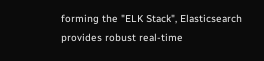forming the "ELK Stack", Elasticsearch provides robust real-time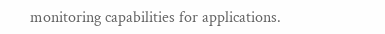monitoring capabilities for applications.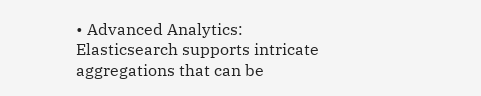• Advanced Analytics: Elasticsearch supports intricate aggregations that can be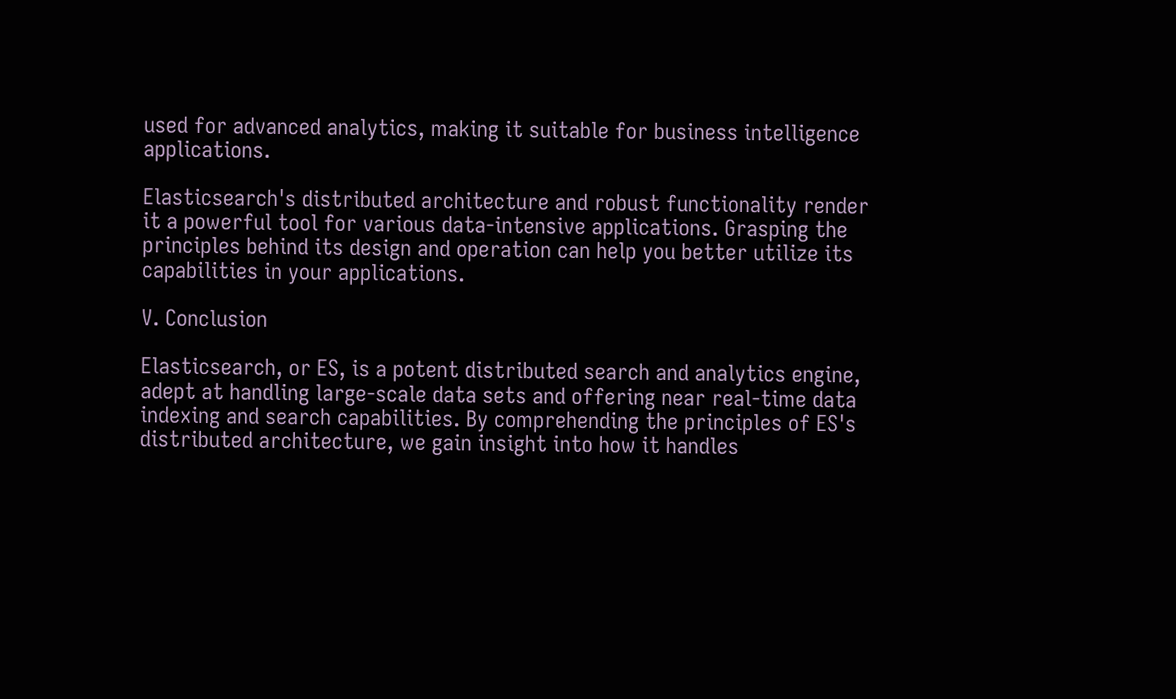used for advanced analytics, making it suitable for business intelligence applications.

Elasticsearch's distributed architecture and robust functionality render it a powerful tool for various data-intensive applications. Grasping the principles behind its design and operation can help you better utilize its capabilities in your applications.

V. Conclusion

Elasticsearch, or ES, is a potent distributed search and analytics engine, adept at handling large-scale data sets and offering near real-time data indexing and search capabilities. By comprehending the principles of ES's distributed architecture, we gain insight into how it handles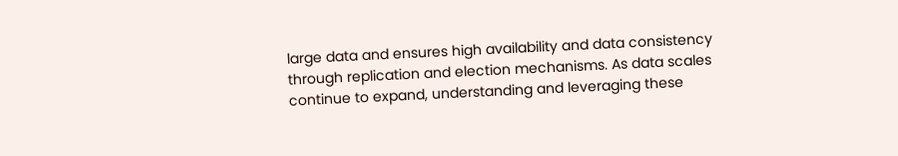large data and ensures high availability and data consistency through replication and election mechanisms. As data scales continue to expand, understanding and leveraging these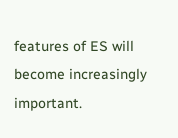features of ES will become increasingly important.